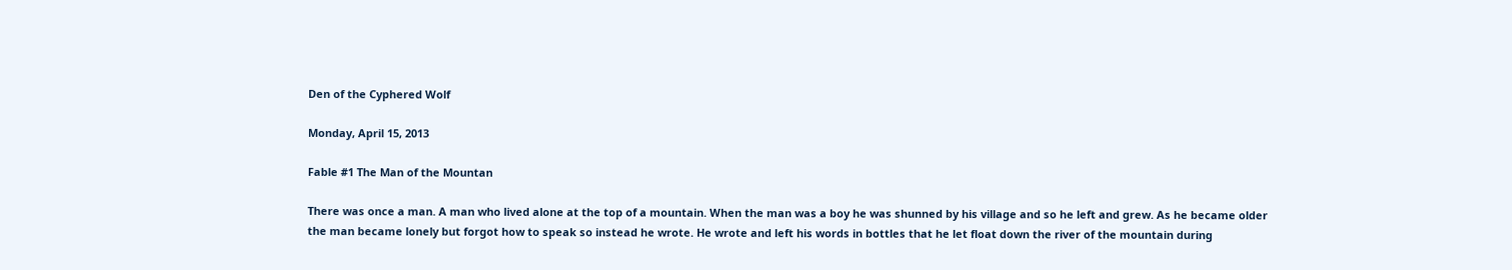Den of the Cyphered Wolf

Monday, April 15, 2013

Fable #1 The Man of the Mountan

There was once a man. A man who lived alone at the top of a mountain. When the man was a boy he was shunned by his village and so he left and grew. As he became older the man became lonely but forgot how to speak so instead he wrote. He wrote and left his words in bottles that he let float down the river of the mountain during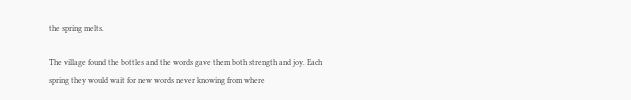the spring melts.

The village found the bottles and the words gave them both strength and joy. Each spring they would wait for new words never knowing from where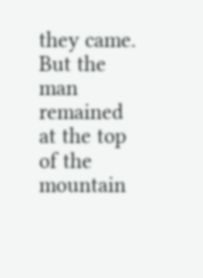they came. But the man remained at the top of the mountain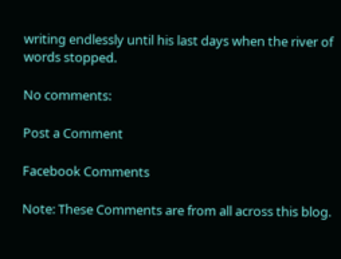writing endlessly until his last days when the river of words stopped.

No comments:

Post a Comment

Facebook Comments

Note: These Comments are from all across this blog.